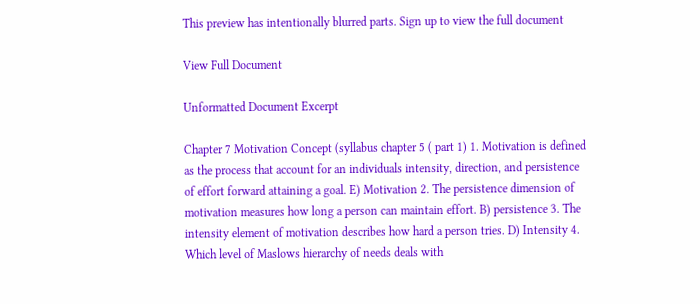This preview has intentionally blurred parts. Sign up to view the full document

View Full Document

Unformatted Document Excerpt

Chapter 7 Motivation Concept (syllabus chapter 5 ( part 1) 1. Motivation is defined as the process that account for an individuals intensity, direction, and persistence of effort forward attaining a goal. E) Motivation 2. The persistence dimension of motivation measures how long a person can maintain effort. B) persistence 3. The intensity element of motivation describes how hard a person tries. D) Intensity 4. Which level of Maslows hierarchy of needs deals with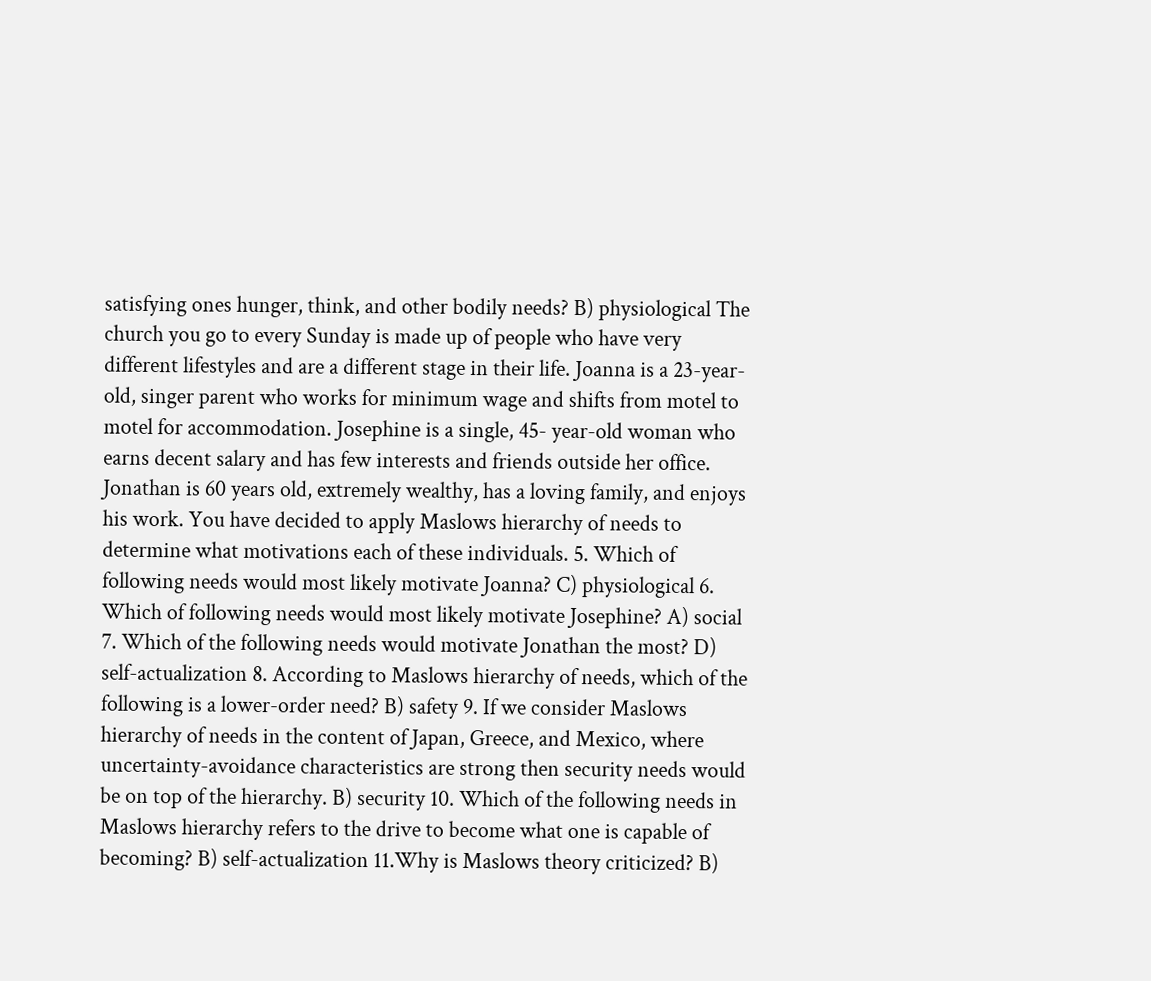satisfying ones hunger, think, and other bodily needs? B) physiological The church you go to every Sunday is made up of people who have very different lifestyles and are a different stage in their life. Joanna is a 23-year-old, singer parent who works for minimum wage and shifts from motel to motel for accommodation. Josephine is a single, 45- year-old woman who earns decent salary and has few interests and friends outside her office. Jonathan is 60 years old, extremely wealthy, has a loving family, and enjoys his work. You have decided to apply Maslows hierarchy of needs to determine what motivations each of these individuals. 5. Which of following needs would most likely motivate Joanna? C) physiological 6. Which of following needs would most likely motivate Josephine? A) social 7. Which of the following needs would motivate Jonathan the most? D) self-actualization 8. According to Maslows hierarchy of needs, which of the following is a lower-order need? B) safety 9. If we consider Maslows hierarchy of needs in the content of Japan, Greece, and Mexico, where uncertainty-avoidance characteristics are strong then security needs would be on top of the hierarchy. B) security 10. Which of the following needs in Maslows hierarchy refers to the drive to become what one is capable of becoming? B) self-actualization 11.Why is Maslows theory criticized? B)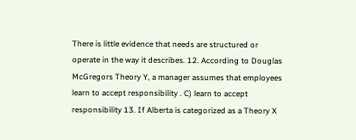There is little evidence that needs are structured or operate in the way it describes. 12. According to Douglas McGregors Theory Y, a manager assumes that employees learn to accept responsibility . C) learn to accept responsibility 13. If Alberta is categorized as a Theory X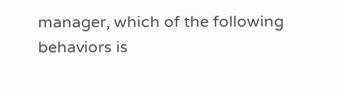manager, which of the following behaviors is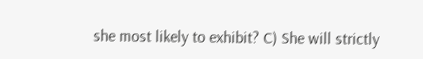she most likely to exhibit? C) She will strictly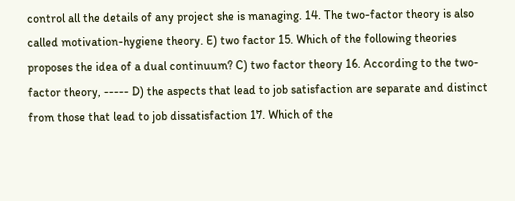control all the details of any project she is managing. 14. The two-factor theory is also called motivation-hygiene theory. E) two factor 15. Which of the following theories proposes the idea of a dual continuum? C) two factor theory 16. According to the two-factor theory, ----- D) the aspects that lead to job satisfaction are separate and distinct from those that lead to job dissatisfaction 17. Which of the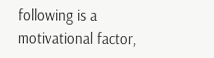following is a motivational factor,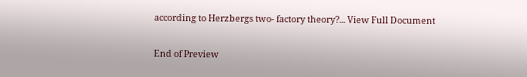according to Herzbergs two- factory theory?... View Full Document

End of Preview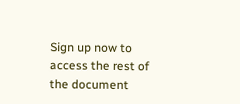Sign up now to access the rest of the document